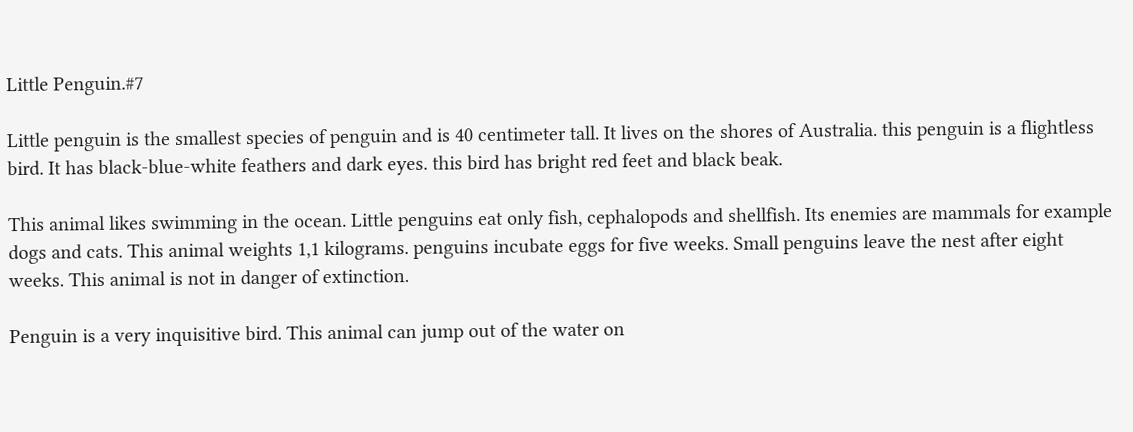Little Penguin.#7

Little penguin is the smallest species of penguin and is 40 centimeter tall. It lives on the shores of Australia. this penguin is a flightless bird. It has black-blue-white feathers and dark eyes. this bird has bright red feet and black beak.

This animal likes swimming in the ocean. Little penguins eat only fish, cephalopods and shellfish. Its enemies are mammals for example dogs and cats. This animal weights 1,1 kilograms. penguins incubate eggs for five weeks. Small penguins leave the nest after eight weeks. This animal is not in danger of extinction.

Penguin is a very inquisitive bird. This animal can jump out of the water on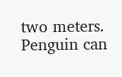two meters. Penguin can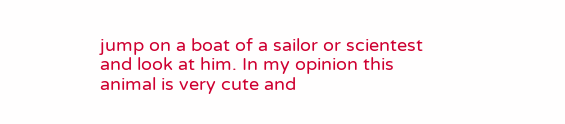jump on a boat of a sailor or scientest and look at him. In my opinion this animal is very cute and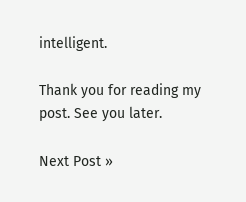intelligent.

Thank you for reading my post. See you later.

Next Post »